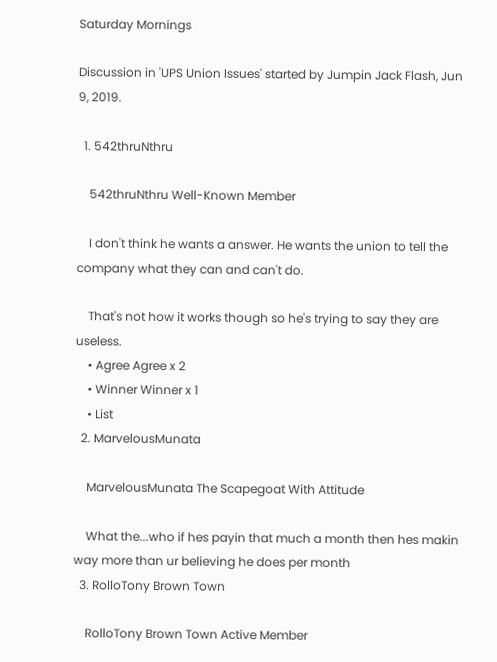Saturday Mornings

Discussion in 'UPS Union Issues' started by Jumpin Jack Flash, Jun 9, 2019.

  1. 542thruNthru

    542thruNthru Well-Known Member

    I don't think he wants a answer. He wants the union to tell the company what they can and can't do.

    That's not how it works though so he's trying to say they are useless.
    • Agree Agree x 2
    • Winner Winner x 1
    • List
  2. MarvelousMunata

    MarvelousMunata The Scapegoat With Attitude

    What the...who if hes payin that much a month then hes makin way more than ur believing he does per month
  3. RolloTony Brown Town

    RolloTony Brown Town Active Member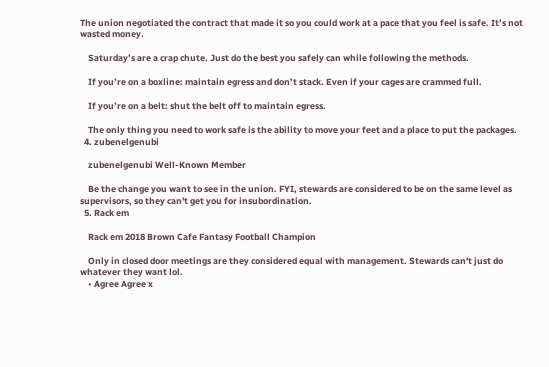The union negotiated the contract that made it so you could work at a pace that you feel is safe. It’s not wasted money.

    Saturday’s are a crap chute. Just do the best you safely can while following the methods.

    If you’re on a boxline: maintain egress and don’t stack. Even if your cages are crammed full.

    If you’re on a belt: shut the belt off to maintain egress.

    The only thing you need to work safe is the ability to move your feet and a place to put the packages.
  4. zubenelgenubi

    zubenelgenubi Well-Known Member

    Be the change you want to see in the union. FYI, stewards are considered to be on the same level as supervisors, so they can't get you for insubordination.
  5. Rack em

    Rack em 2018 Brown Cafe Fantasy Football Champion

    Only in closed door meetings are they considered equal with management. Stewards can't just do whatever they want lol.
    • Agree Agree x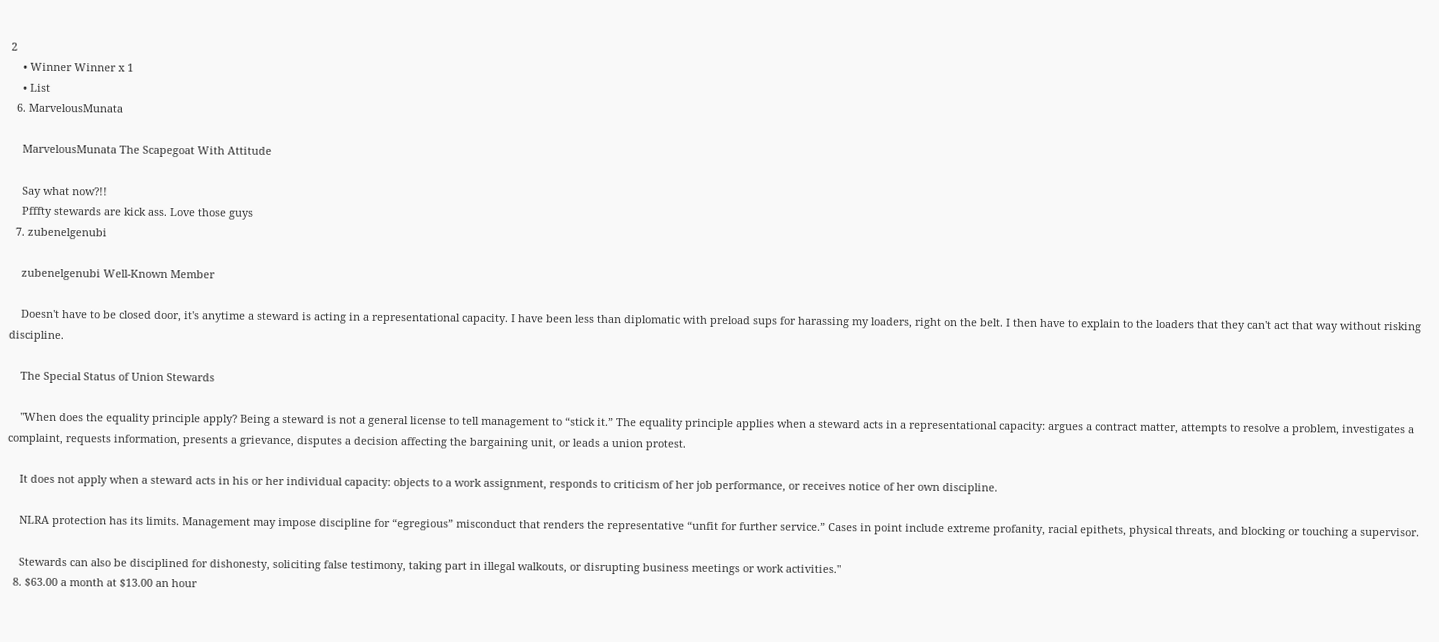2
    • Winner Winner x 1
    • List
  6. MarvelousMunata

    MarvelousMunata The Scapegoat With Attitude

    Say what now?!!
    Pfffty stewards are kick ass. Love those guys
  7. zubenelgenubi

    zubenelgenubi Well-Known Member

    Doesn't have to be closed door, it's anytime a steward is acting in a representational capacity. I have been less than diplomatic with preload sups for harassing my loaders, right on the belt. I then have to explain to the loaders that they can't act that way without risking discipline.

    The Special Status of Union Stewards

    "When does the equality principle apply? Being a steward is not a general license to tell management to “stick it.” The equality principle applies when a steward acts in a representational capacity: argues a contract matter, attempts to resolve a problem, investigates a complaint, requests information, presents a grievance, disputes a decision affecting the bargaining unit, or leads a union protest.

    It does not apply when a steward acts in his or her individual capacity: objects to a work assignment, responds to criticism of her job performance, or receives notice of her own discipline.

    NLRA protection has its limits. Management may impose discipline for “egregious” misconduct that renders the representative “unfit for further service.” Cases in point include extreme profanity, racial epithets, physical threats, and blocking or touching a supervisor.

    Stewards can also be disciplined for dishonesty, soliciting false testimony, taking part in illegal walkouts, or disrupting business meetings or work activities."
  8. $63.00 a month at $13.00 an hour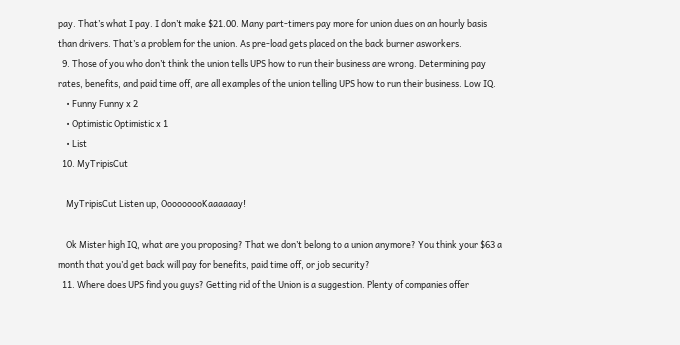pay. That’s what I pay. I don’t make $21.00. Many part-timers pay more for union dues on an hourly basis than drivers. That’s a problem for the union. As pre-load gets placed on the back burner asworkers.
  9. Those of you who don’t think the union tells UPS how to run their business are wrong. Determining pay rates, benefits, and paid time off, are all examples of the union telling UPS how to run their business. Low IQ.
    • Funny Funny x 2
    • Optimistic Optimistic x 1
    • List
  10. MyTripisCut

    MyTripisCut Listen up, OoooooooKaaaaaay!

    Ok Mister high IQ, what are you proposing? That we don’t belong to a union anymore? You think your $63 a month that you’d get back will pay for benefits, paid time off, or job security?
  11. Where does UPS find you guys? Getting rid of the Union is a suggestion. Plenty of companies offer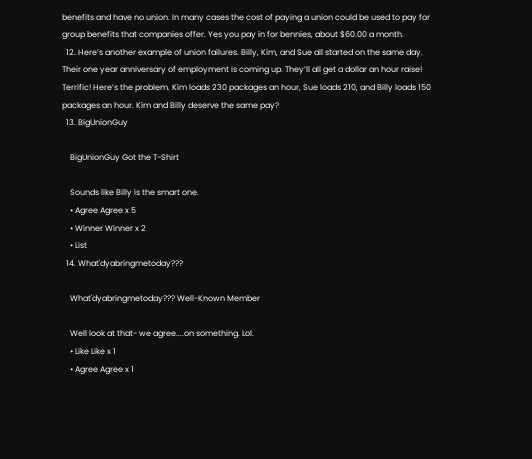benefits and have no union. In many cases the cost of paying a union could be used to pay for group benefits that companies offer. Yes you pay in for bennies, about $60.00 a month.
  12. Here’s another example of union failures. Billy, Kim, and Sue all started on the same day. Their one year anniversary of employment is coming up. They’ll all get a dollar an hour raise! Terrific! Here’s the problem. Kim loads 230 packages an hour, Sue loads 210, and Billy loads 150 packages an hour. Kim and Billy deserve the same pay?
  13. BigUnionGuy

    BigUnionGuy Got the T-Shirt

    Sounds like Billy is the smart one.
    • Agree Agree x 5
    • Winner Winner x 2
    • List
  14. What'dyabringmetoday???

    What'dyabringmetoday??? Well-Known Member

    Well look at that- we agree....on something. Lol.
    • Like Like x 1
    • Agree Agree x 1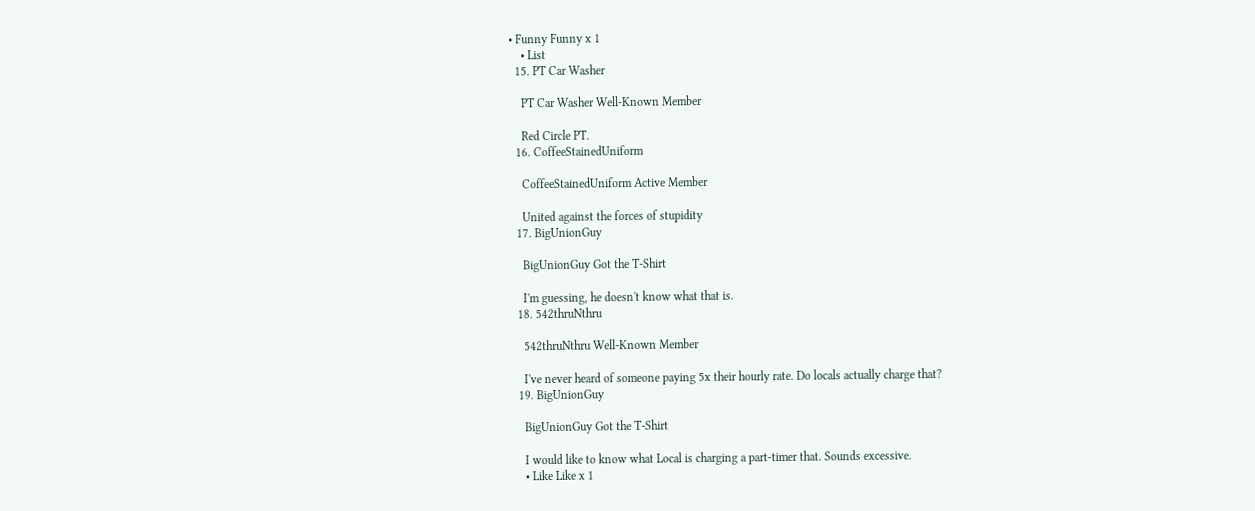• Funny Funny x 1
    • List
  15. PT Car Washer

    PT Car Washer Well-Known Member

    Red Circle PT.
  16. CoffeeStainedUniform

    CoffeeStainedUniform Active Member

    United against the forces of stupidity
  17. BigUnionGuy

    BigUnionGuy Got the T-Shirt

    I'm guessing, he doesn't know what that is.
  18. 542thruNthru

    542thruNthru Well-Known Member

    I've never heard of someone paying 5x their hourly rate. Do locals actually charge that?
  19. BigUnionGuy

    BigUnionGuy Got the T-Shirt

    I would like to know what Local is charging a part-timer that. Sounds excessive.
    • Like Like x 1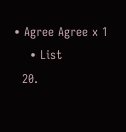• Agree Agree x 1
    • List
  20.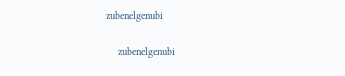zubenelgenubi

    zubenelgenubi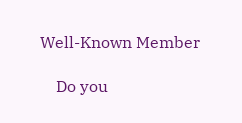Well-Known Member

    Do you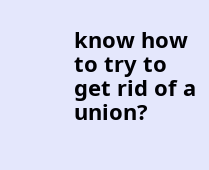know how to try to get rid of a union?